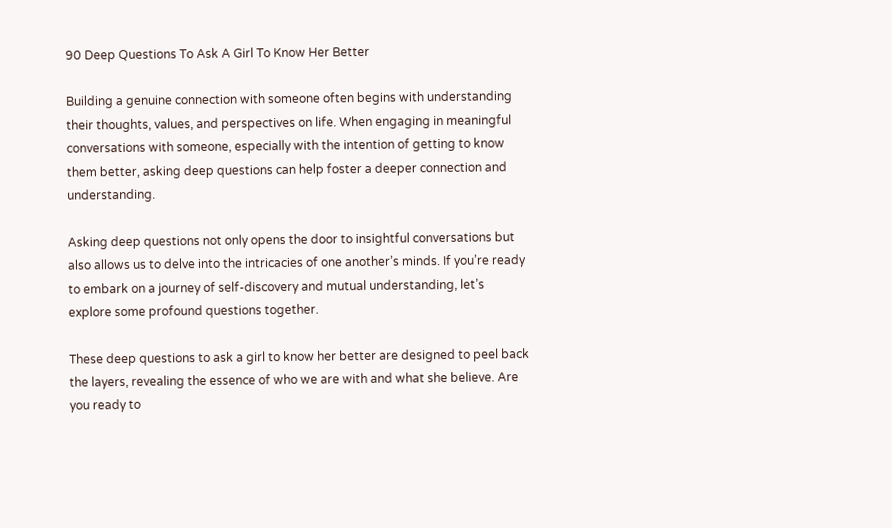90 Deep Questions To Ask A Girl To Know Her Better

Building a genuine connection with someone often begins with understanding their thoughts, values, and perspectives on life. When engaging in meaningful conversations with someone, especially with the intention of getting to know them better, asking deep questions can help foster a deeper connection and understanding.

Asking deep questions not only opens the door to insightful conversations but also allows us to delve into the intricacies of one another’s minds. If you’re ready to embark on a journey of self-discovery and mutual understanding, let’s explore some profound questions together.

These deep questions to ask a girl to know her better are designed to peel back the layers, revealing the essence of who we are with and what she believe. Are you ready to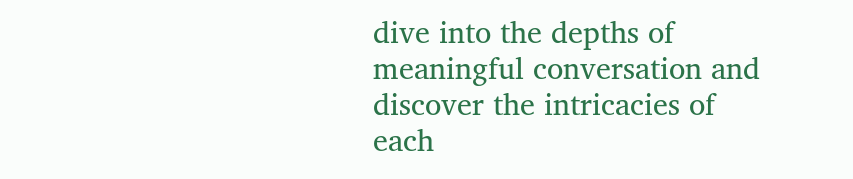dive into the depths of meaningful conversation and discover the intricacies of each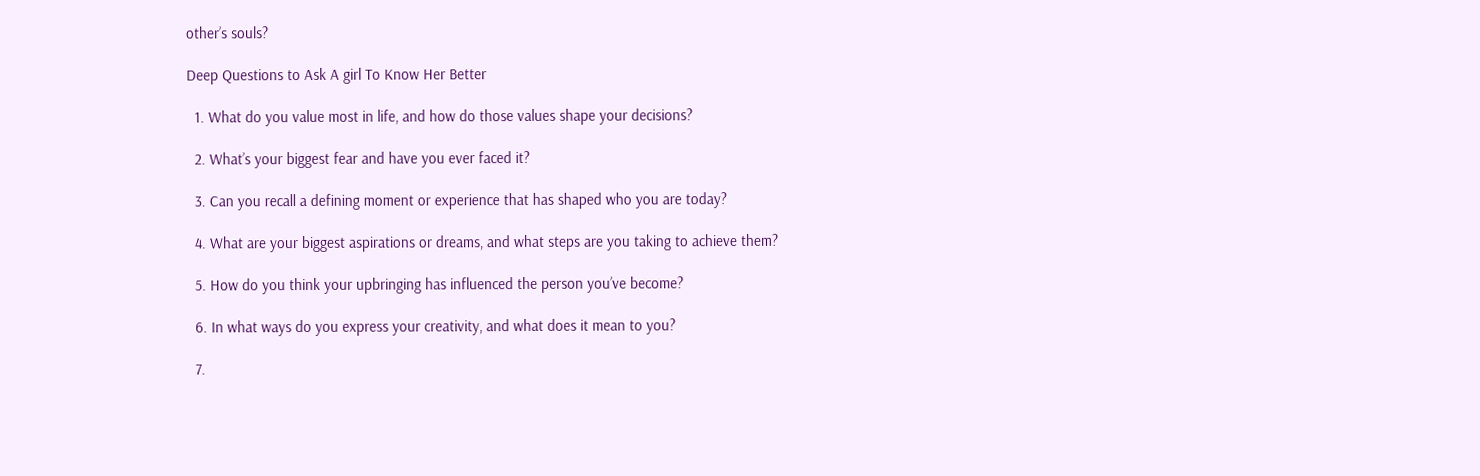other’s souls?

Deep Questions to Ask A girl To Know Her Better

  1. What do you value most in life, and how do those values shape your decisions?

  2. What’s your biggest fear and have you ever faced it?

  3. Can you recall a defining moment or experience that has shaped who you are today?

  4. What are your biggest aspirations or dreams, and what steps are you taking to achieve them?

  5. How do you think your upbringing has influenced the person you’ve become?

  6. In what ways do you express your creativity, and what does it mean to you?

  7.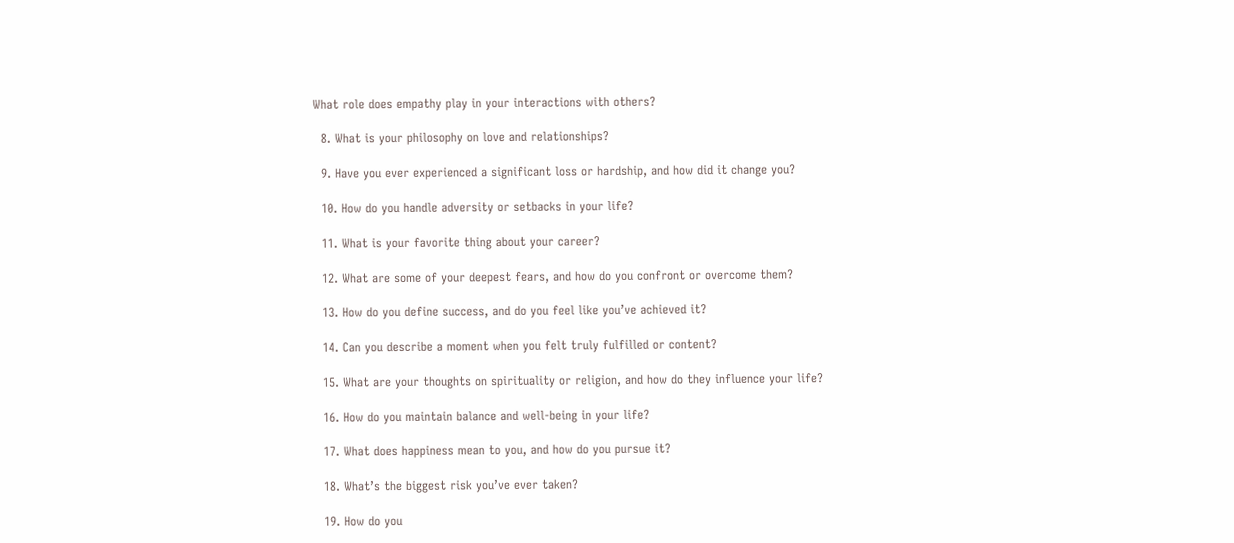What role does empathy play in your interactions with others?

  8. What is your philosophy on love and relationships?

  9. Have you ever experienced a significant loss or hardship, and how did it change you?

  10. How do you handle adversity or setbacks in your life?

  11. What is your favorite thing about your career?

  12. What are some of your deepest fears, and how do you confront or overcome them?

  13. How do you define success, and do you feel like you’ve achieved it?

  14. Can you describe a moment when you felt truly fulfilled or content?

  15. What are your thoughts on spirituality or religion, and how do they influence your life?

  16. How do you maintain balance and well-being in your life?

  17. What does happiness mean to you, and how do you pursue it?

  18. What’s the biggest risk you’ve ever taken?

  19. How do you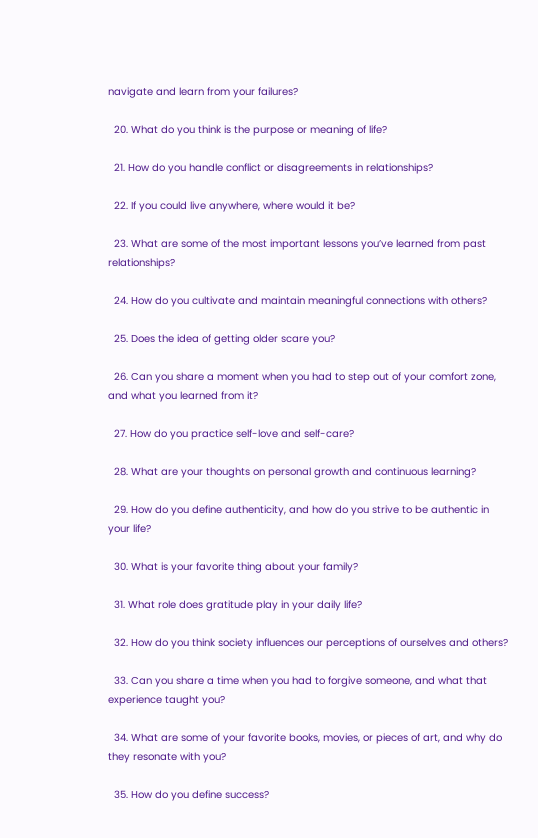navigate and learn from your failures?

  20. What do you think is the purpose or meaning of life?

  21. How do you handle conflict or disagreements in relationships?

  22. If you could live anywhere, where would it be?

  23. What are some of the most important lessons you’ve learned from past relationships?

  24. How do you cultivate and maintain meaningful connections with others?

  25. Does the idea of getting older scare you?

  26. Can you share a moment when you had to step out of your comfort zone, and what you learned from it?

  27. How do you practice self-love and self-care?

  28. What are your thoughts on personal growth and continuous learning?

  29. How do you define authenticity, and how do you strive to be authentic in your life?

  30. What is your favorite thing about your family?

  31. What role does gratitude play in your daily life?

  32. How do you think society influences our perceptions of ourselves and others?

  33. Can you share a time when you had to forgive someone, and what that experience taught you?

  34. What are some of your favorite books, movies, or pieces of art, and why do they resonate with you?

  35. How do you define success?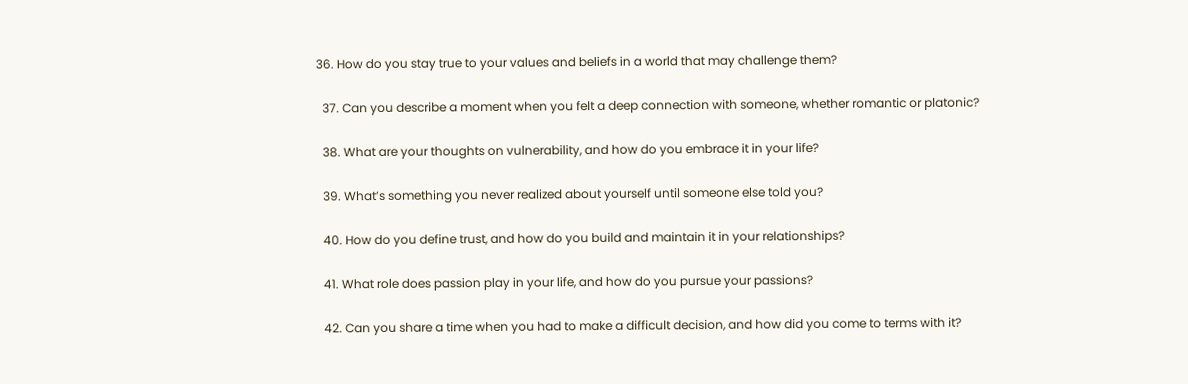36. How do you stay true to your values and beliefs in a world that may challenge them?

  37. Can you describe a moment when you felt a deep connection with someone, whether romantic or platonic?

  38. What are your thoughts on vulnerability, and how do you embrace it in your life?

  39. What’s something you never realized about yourself until someone else told you?

  40. How do you define trust, and how do you build and maintain it in your relationships?

  41. What role does passion play in your life, and how do you pursue your passions?

  42. Can you share a time when you had to make a difficult decision, and how did you come to terms with it?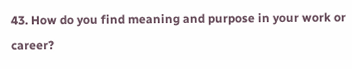43. How do you find meaning and purpose in your work or career?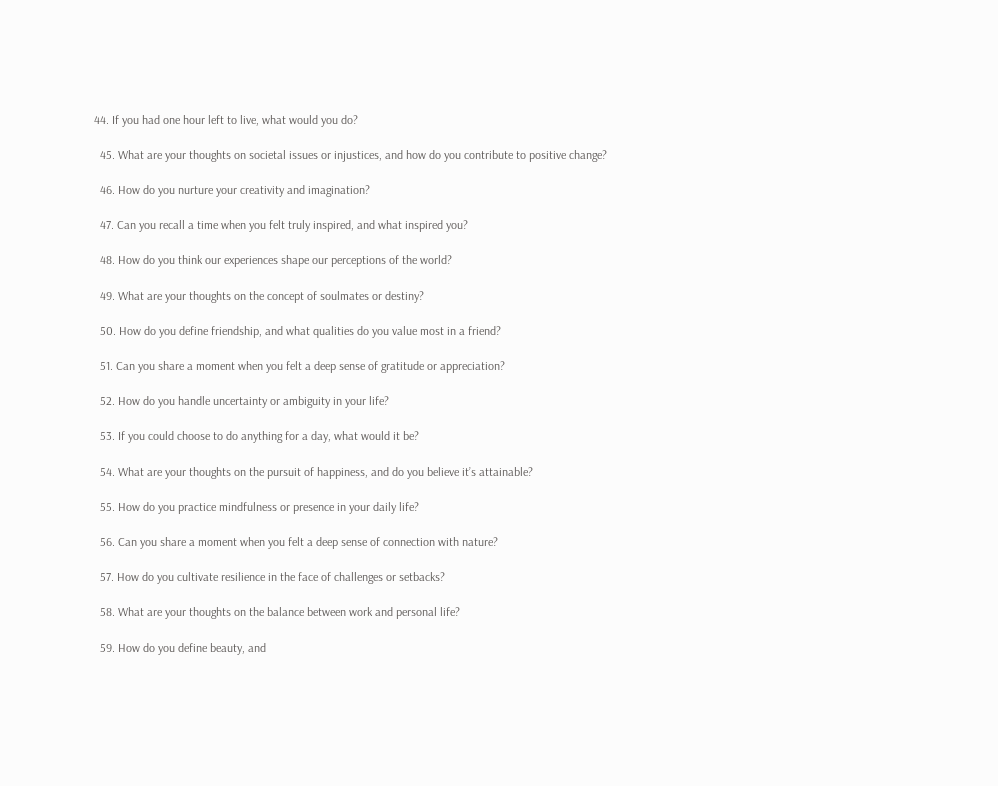44. If you had one hour left to live, what would you do?

  45. What are your thoughts on societal issues or injustices, and how do you contribute to positive change?

  46. How do you nurture your creativity and imagination?

  47. Can you recall a time when you felt truly inspired, and what inspired you?

  48. How do you think our experiences shape our perceptions of the world?

  49. What are your thoughts on the concept of soulmates or destiny?

  50. How do you define friendship, and what qualities do you value most in a friend?

  51. Can you share a moment when you felt a deep sense of gratitude or appreciation?

  52. How do you handle uncertainty or ambiguity in your life?

  53. If you could choose to do anything for a day, what would it be?

  54. What are your thoughts on the pursuit of happiness, and do you believe it’s attainable?

  55. How do you practice mindfulness or presence in your daily life?

  56. Can you share a moment when you felt a deep sense of connection with nature?

  57. How do you cultivate resilience in the face of challenges or setbacks?

  58. What are your thoughts on the balance between work and personal life?

  59. How do you define beauty, and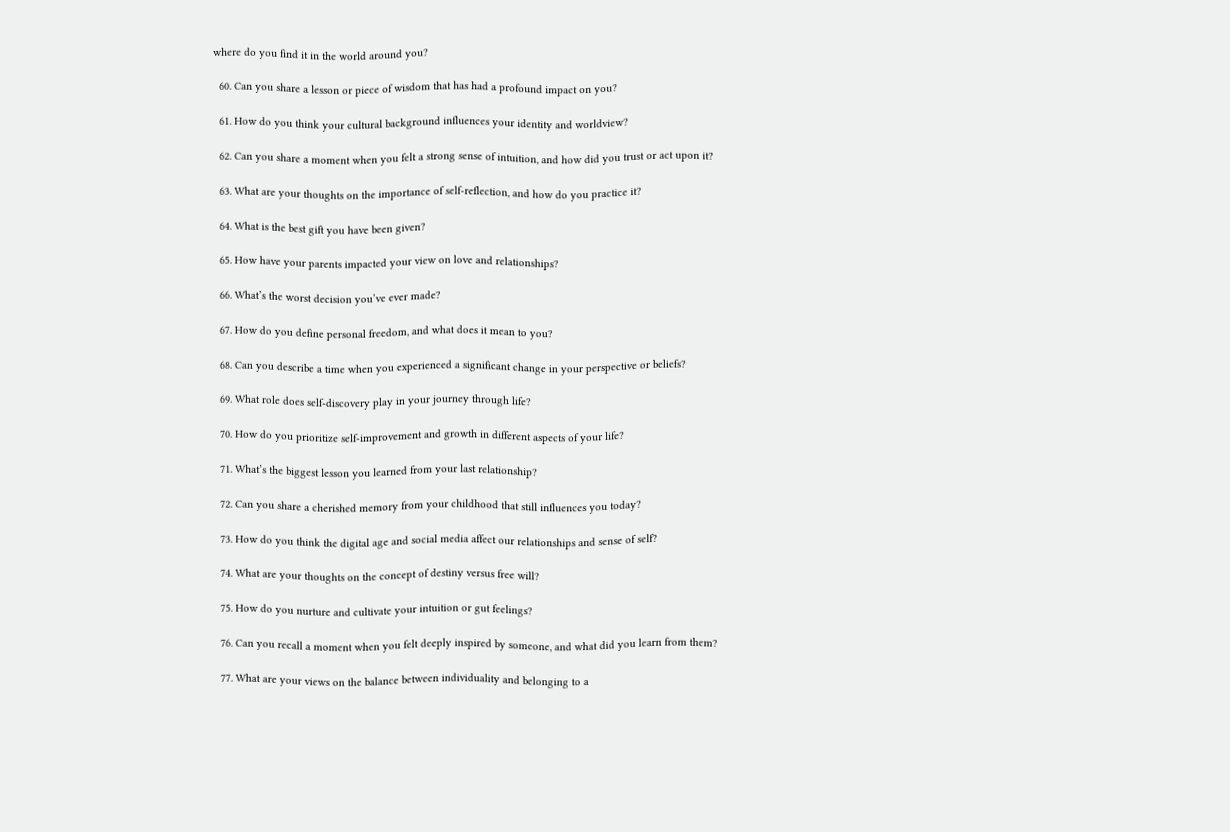where do you find it in the world around you?

  60. Can you share a lesson or piece of wisdom that has had a profound impact on you?

  61. How do you think your cultural background influences your identity and worldview?

  62. Can you share a moment when you felt a strong sense of intuition, and how did you trust or act upon it?

  63. What are your thoughts on the importance of self-reflection, and how do you practice it?

  64. What is the best gift you have been given?

  65. How have your parents impacted your view on love and relationships?

  66. What’s the worst decision you’ve ever made?

  67. How do you define personal freedom, and what does it mean to you?

  68. Can you describe a time when you experienced a significant change in your perspective or beliefs?

  69. What role does self-discovery play in your journey through life?

  70. How do you prioritize self-improvement and growth in different aspects of your life?

  71. What’s the biggest lesson you learned from your last relationship?

  72. Can you share a cherished memory from your childhood that still influences you today?

  73. How do you think the digital age and social media affect our relationships and sense of self?

  74. What are your thoughts on the concept of destiny versus free will?

  75. How do you nurture and cultivate your intuition or gut feelings?

  76. Can you recall a moment when you felt deeply inspired by someone, and what did you learn from them?

  77. What are your views on the balance between individuality and belonging to a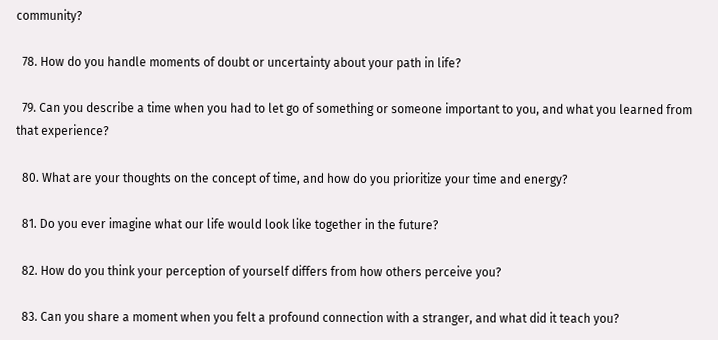community?

  78. How do you handle moments of doubt or uncertainty about your path in life?

  79. Can you describe a time when you had to let go of something or someone important to you, and what you learned from that experience?

  80. What are your thoughts on the concept of time, and how do you prioritize your time and energy?

  81. Do you ever imagine what our life would look like together in the future?

  82. How do you think your perception of yourself differs from how others perceive you?

  83. Can you share a moment when you felt a profound connection with a stranger, and what did it teach you?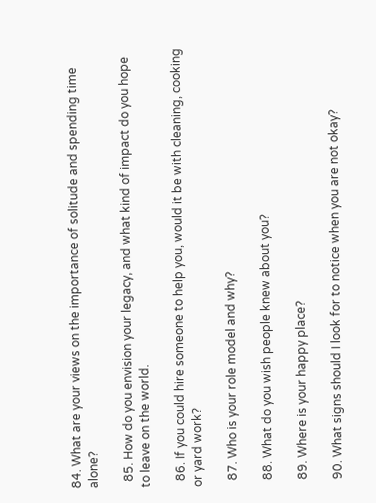84. What are your views on the importance of solitude and spending time alone?

  85. How do you envision your legacy, and what kind of impact do you hope to leave on the world.

  86. If you could hire someone to help you, would it be with cleaning, cooking or yard work?

  87. Who is your role model and why?

  88. What do you wish people knew about you?

  89. Where is your happy place?

  90. What signs should I look for to notice when you are not okay?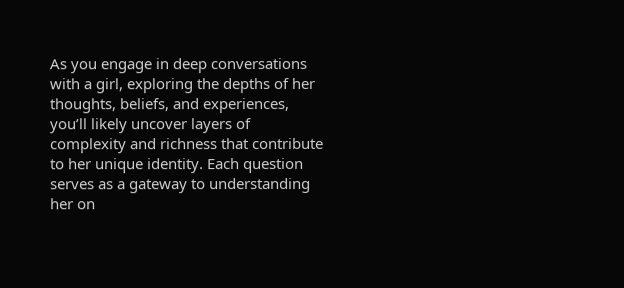As you engage in deep conversations with a girl, exploring the depths of her thoughts, beliefs, and experiences, you’ll likely uncover layers of complexity and richness that contribute to her unique identity. Each question serves as a gateway to understanding her on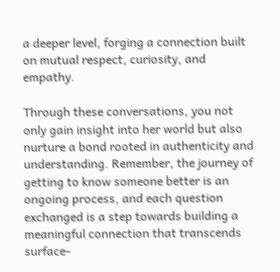a deeper level, forging a connection built on mutual respect, curiosity, and empathy.

Through these conversations, you not only gain insight into her world but also nurture a bond rooted in authenticity and understanding. Remember, the journey of getting to know someone better is an ongoing process, and each question exchanged is a step towards building a meaningful connection that transcends surface-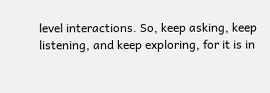level interactions. So, keep asking, keep listening, and keep exploring, for it is in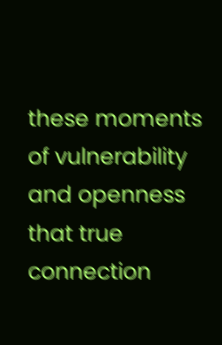these moments of vulnerability and openness that true connection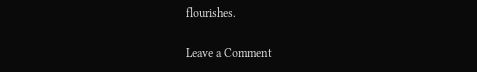flourishes.

Leave a Comment